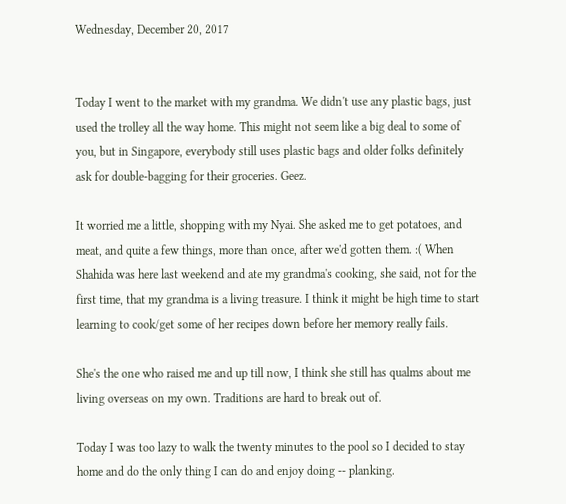Wednesday, December 20, 2017


Today I went to the market with my grandma. We didn't use any plastic bags, just used the trolley all the way home. This might not seem like a big deal to some of you, but in Singapore, everybody still uses plastic bags and older folks definitely ask for double-bagging for their groceries. Geez.

It worried me a little, shopping with my Nyai. She asked me to get potatoes, and meat, and quite a few things, more than once, after we'd gotten them. :( When Shahida was here last weekend and ate my grandma's cooking, she said, not for the first time, that my grandma is a living treasure. I think it might be high time to start learning to cook/get some of her recipes down before her memory really fails.

She's the one who raised me and up till now, I think she still has qualms about me living overseas on my own. Traditions are hard to break out of.

Today I was too lazy to walk the twenty minutes to the pool so I decided to stay home and do the only thing I can do and enjoy doing -- planking.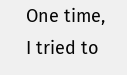One time, I tried to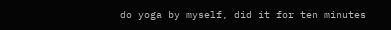do yoga by myself, did it for ten minutes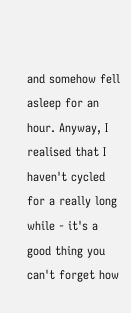and somehow fell asleep for an hour. Anyway, I realised that I haven't cycled for a really long while - it's a good thing you can't forget how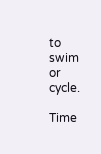to swim or cycle.

Time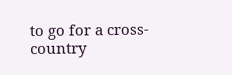to go for a cross-country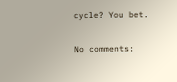cycle? You bet.

No comments: